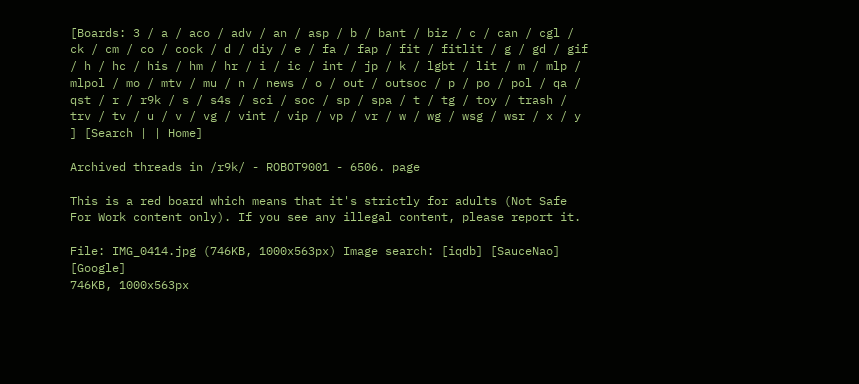[Boards: 3 / a / aco / adv / an / asp / b / bant / biz / c / can / cgl / ck / cm / co / cock / d / diy / e / fa / fap / fit / fitlit / g / gd / gif / h / hc / his / hm / hr / i / ic / int / jp / k / lgbt / lit / m / mlp / mlpol / mo / mtv / mu / n / news / o / out / outsoc / p / po / pol / qa / qst / r / r9k / s / s4s / sci / soc / sp / spa / t / tg / toy / trash / trv / tv / u / v / vg / vint / vip / vp / vr / w / wg / wsg / wsr / x / y ] [Search | | Home]

Archived threads in /r9k/ - ROBOT9001 - 6506. page

This is a red board which means that it's strictly for adults (Not Safe For Work content only). If you see any illegal content, please report it.

File: IMG_0414.jpg (746KB, 1000x563px) Image search: [iqdb] [SauceNao] [Google]
746KB, 1000x563px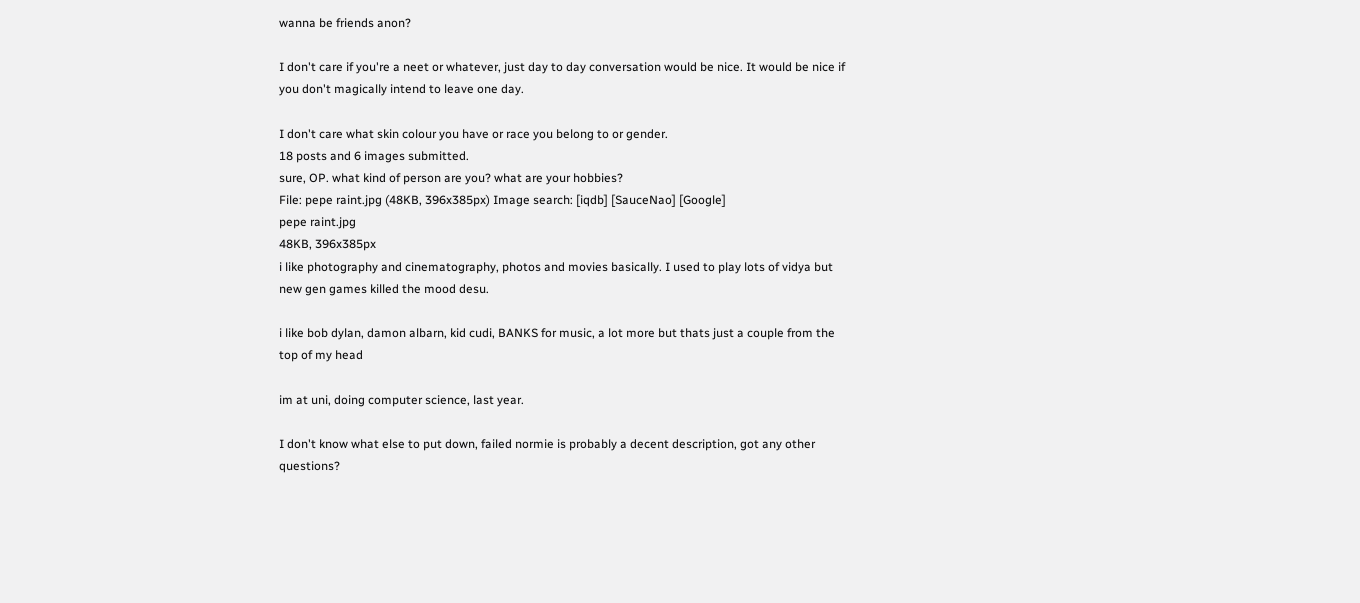wanna be friends anon?

I don't care if you're a neet or whatever, just day to day conversation would be nice. It would be nice if you don't magically intend to leave one day.

I don't care what skin colour you have or race you belong to or gender.
18 posts and 6 images submitted.
sure, OP. what kind of person are you? what are your hobbies?
File: pepe raint.jpg (48KB, 396x385px) Image search: [iqdb] [SauceNao] [Google]
pepe raint.jpg
48KB, 396x385px
i like photography and cinematography, photos and movies basically. I used to play lots of vidya but new gen games killed the mood desu.

i like bob dylan, damon albarn, kid cudi, BANKS for music, a lot more but thats just a couple from the top of my head

im at uni, doing computer science, last year.

I don't know what else to put down, failed normie is probably a decent description, got any other questions?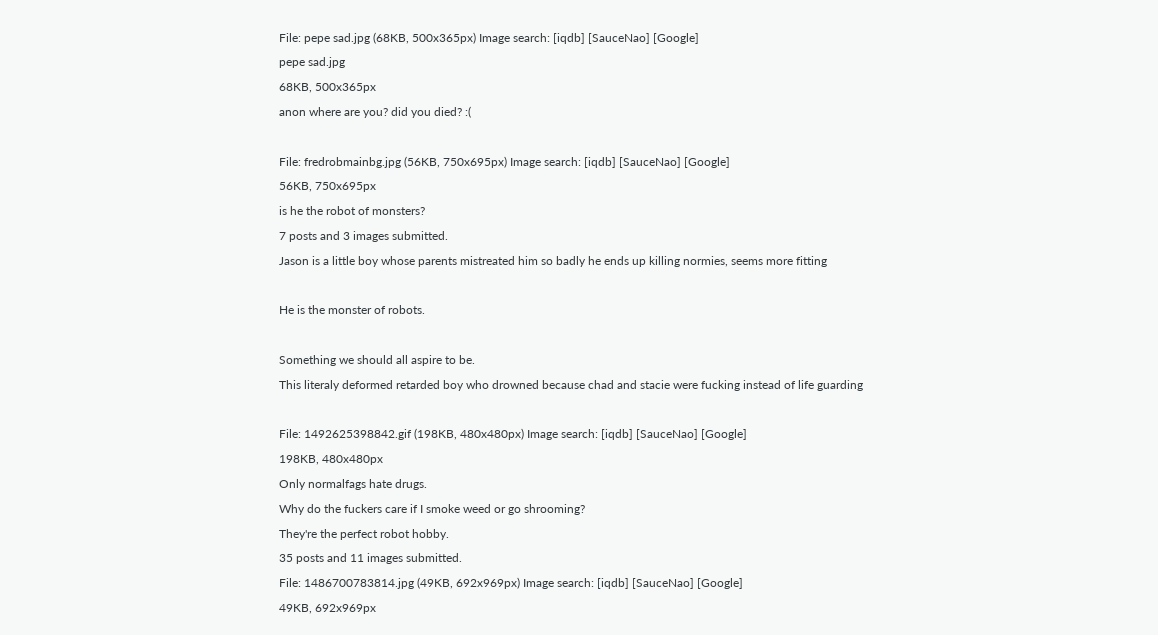File: pepe sad.jpg (68KB, 500x365px) Image search: [iqdb] [SauceNao] [Google]
pepe sad.jpg
68KB, 500x365px
anon where are you? did you died? :(

File: fredrobmainbg.jpg (56KB, 750x695px) Image search: [iqdb] [SauceNao] [Google]
56KB, 750x695px
is he the robot of monsters?
7 posts and 3 images submitted.
Jason is a little boy whose parents mistreated him so badly he ends up killing normies, seems more fitting

He is the monster of robots.

Something we should all aspire to be.
This literaly deformed retarded boy who drowned because chad and stacie were fucking instead of life guarding

File: 1492625398842.gif (198KB, 480x480px) Image search: [iqdb] [SauceNao] [Google]
198KB, 480x480px
Only normalfags hate drugs.
Why do the fuckers care if I smoke weed or go shrooming?
They're the perfect robot hobby.
35 posts and 11 images submitted.
File: 1486700783814.jpg (49KB, 692x969px) Image search: [iqdb] [SauceNao] [Google]
49KB, 692x969px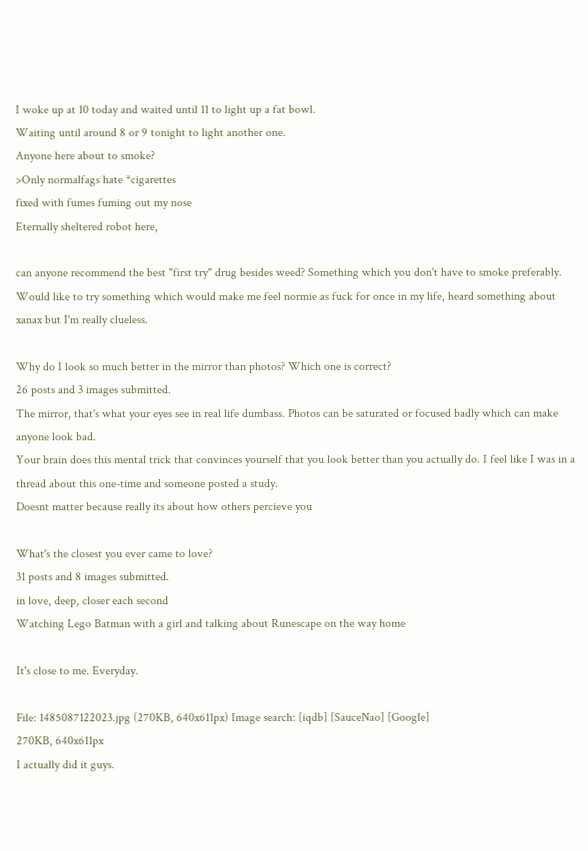I woke up at 10 today and waited until 11 to light up a fat bowl.
Waiting until around 8 or 9 tonight to light another one.
Anyone here about to smoke?
>Only normalfags hate *cigarettes
fixed with fumes fuming out my nose
Eternally sheltered robot here,

can anyone recommend the best "first try" drug besides weed? Something which you don't have to smoke preferably.
Would like to try something which would make me feel normie as fuck for once in my life, heard something about xanax but I'm really clueless.

Why do I look so much better in the mirror than photos? Which one is correct?
26 posts and 3 images submitted.
The mirror, that's what your eyes see in real life dumbass. Photos can be saturated or focused badly which can make anyone look bad.
Your brain does this mental trick that convinces yourself that you look better than you actually do. I feel like I was in a thread about this one-time and someone posted a study.
Doesnt matter because really its about how others percieve you

What's the closest you ever came to love?
31 posts and 8 images submitted.
in love, deep, closer each second
Watching Lego Batman with a girl and talking about Runescape on the way home

It's close to me. Everyday.

File: 1485087122023.jpg (270KB, 640x611px) Image search: [iqdb] [SauceNao] [Google]
270KB, 640x611px
I actually did it guys.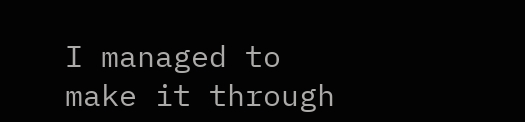I managed to make it through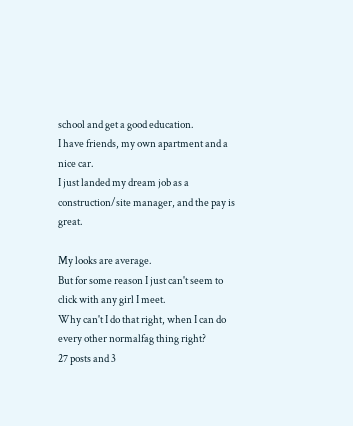school and get a good education.
I have friends, my own apartment and a nice car.
I just landed my dream job as a construction/site manager, and the pay is great.

My looks are average.
But for some reason I just can't seem to click with any girl I meet.
Why can't I do that right, when I can do every other normalfag thing right?
27 posts and 3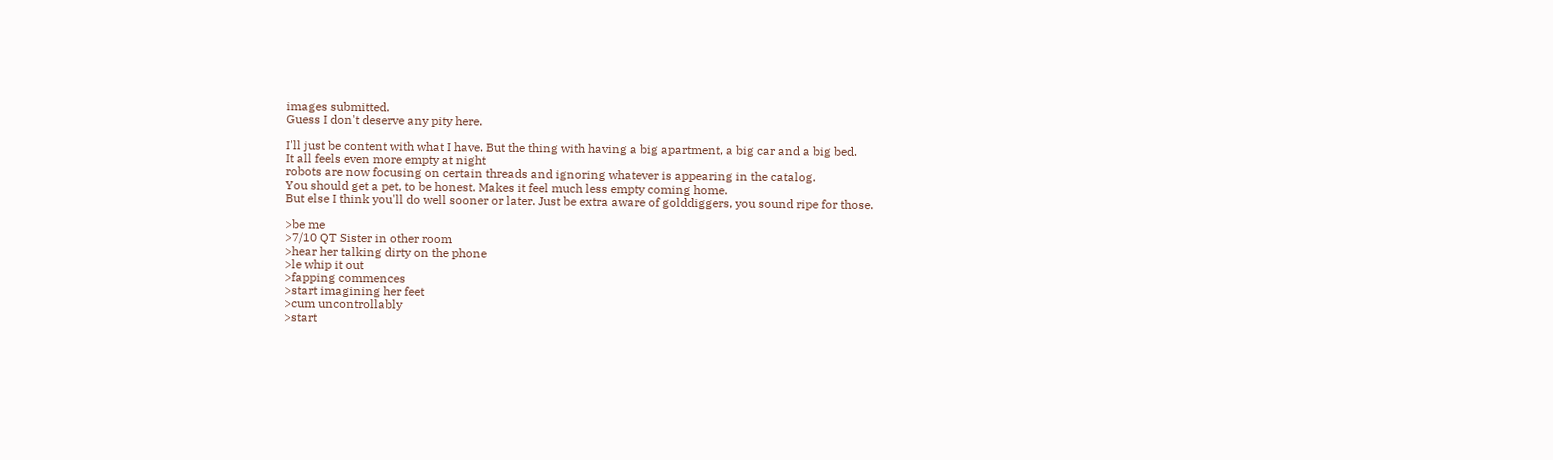images submitted.
Guess I don't deserve any pity here.

I'll just be content with what I have. But the thing with having a big apartment, a big car and a big bed.
It all feels even more empty at night
robots are now focusing on certain threads and ignoring whatever is appearing in the catalog.
You should get a pet, to be honest. Makes it feel much less empty coming home.
But else I think you'll do well sooner or later. Just be extra aware of golddiggers, you sound ripe for those.

>be me
>7/10 QT Sister in other room
>hear her talking dirty on the phone
>le whip it out
>fapping commences
>start imagining her feet
>cum uncontrollably
>start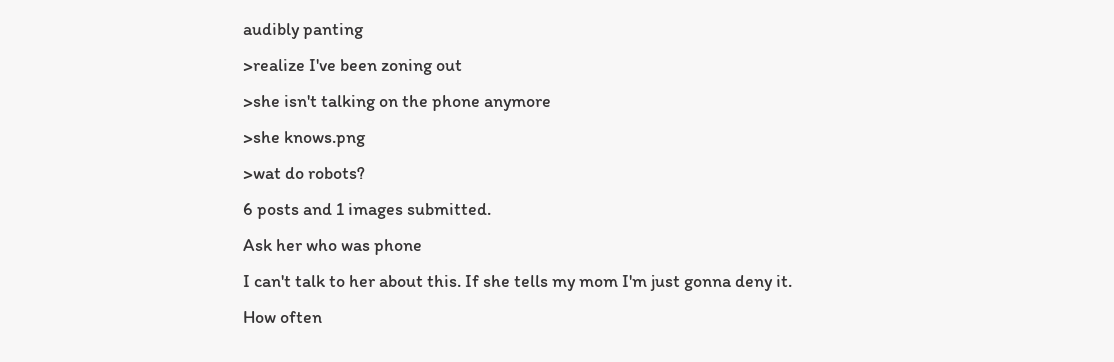audibly panting
>realize I've been zoning out
>she isn't talking on the phone anymore
>she knows.png
>wat do robots?
6 posts and 1 images submitted.
Ask her who was phone
I can't talk to her about this. If she tells my mom I'm just gonna deny it.
How often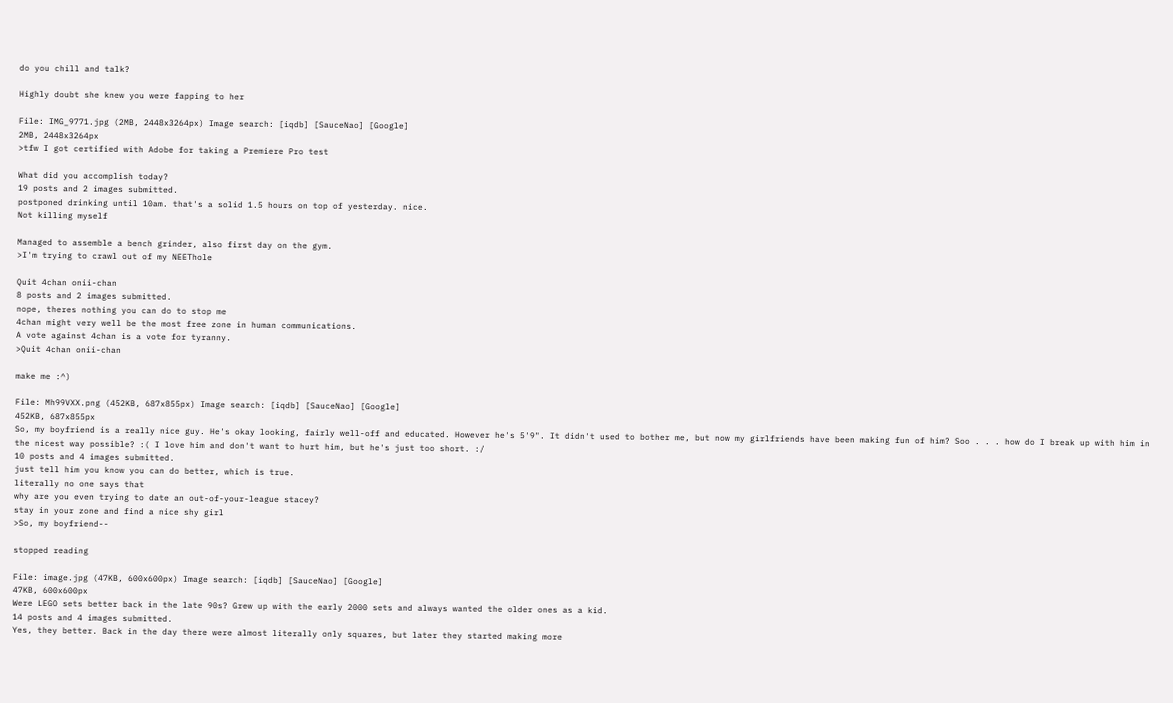do you chill and talk?

Highly doubt she knew you were fapping to her

File: IMG_9771.jpg (2MB, 2448x3264px) Image search: [iqdb] [SauceNao] [Google]
2MB, 2448x3264px
>tfw I got certified with Adobe for taking a Premiere Pro test

What did you accomplish today?
19 posts and 2 images submitted.
postponed drinking until 10am. that's a solid 1.5 hours on top of yesterday. nice.
Not killing myself

Managed to assemble a bench grinder, also first day on the gym.
>I'm trying to crawl out of my NEEThole

Quit 4chan onii-chan
8 posts and 2 images submitted.
nope, theres nothing you can do to stop me
4chan might very well be the most free zone in human communications.
A vote against 4chan is a vote for tyranny.
>Quit 4chan onii-chan

make me :^)

File: Mh99VXX.png (452KB, 687x855px) Image search: [iqdb] [SauceNao] [Google]
452KB, 687x855px
So, my boyfriend is a really nice guy. He's okay looking, fairly well-off and educated. However he's 5'9". It didn't used to bother me, but now my girlfriends have been making fun of him? Soo . . . how do I break up with him in the nicest way possible? :( I love him and don't want to hurt him, but he's just too short. :/
10 posts and 4 images submitted.
just tell him you know you can do better, which is true.
literally no one says that
why are you even trying to date an out-of-your-league stacey?
stay in your zone and find a nice shy girl
>So, my boyfriend--

stopped reading

File: image.jpg (47KB, 600x600px) Image search: [iqdb] [SauceNao] [Google]
47KB, 600x600px
Were LEGO sets better back in the late 90s? Grew up with the early 2000 sets and always wanted the older ones as a kid.
14 posts and 4 images submitted.
Yes, they better. Back in the day there were almost literally only squares, but later they started making more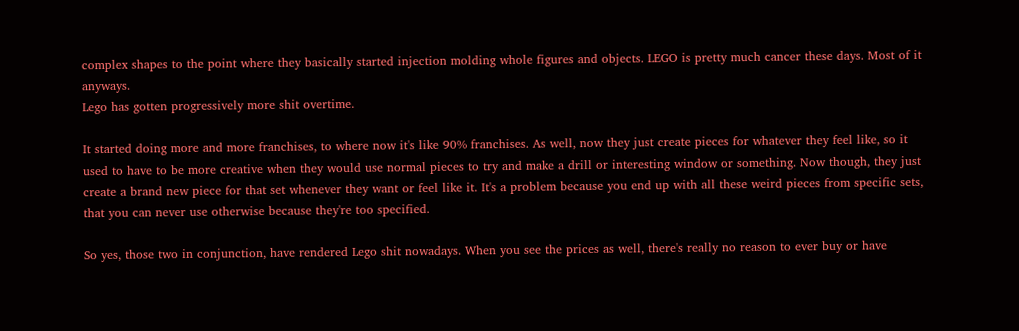complex shapes to the point where they basically started injection molding whole figures and objects. LEGO is pretty much cancer these days. Most of it anyways.
Lego has gotten progressively more shit overtime.

It started doing more and more franchises, to where now it's like 90% franchises. As well, now they just create pieces for whatever they feel like, so it used to have to be more creative when they would use normal pieces to try and make a drill or interesting window or something. Now though, they just create a brand new piece for that set whenever they want or feel like it. It's a problem because you end up with all these weird pieces from specific sets, that you can never use otherwise because they're too specified.

So yes, those two in conjunction, have rendered Lego shit nowadays. When you see the prices as well, there's really no reason to ever buy or have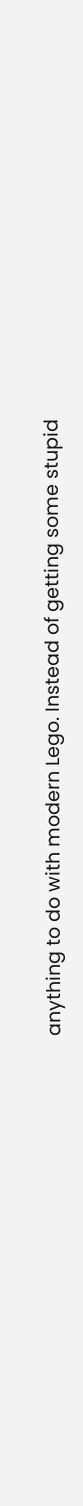anything to do with modern Lego. Instead of getting some stupid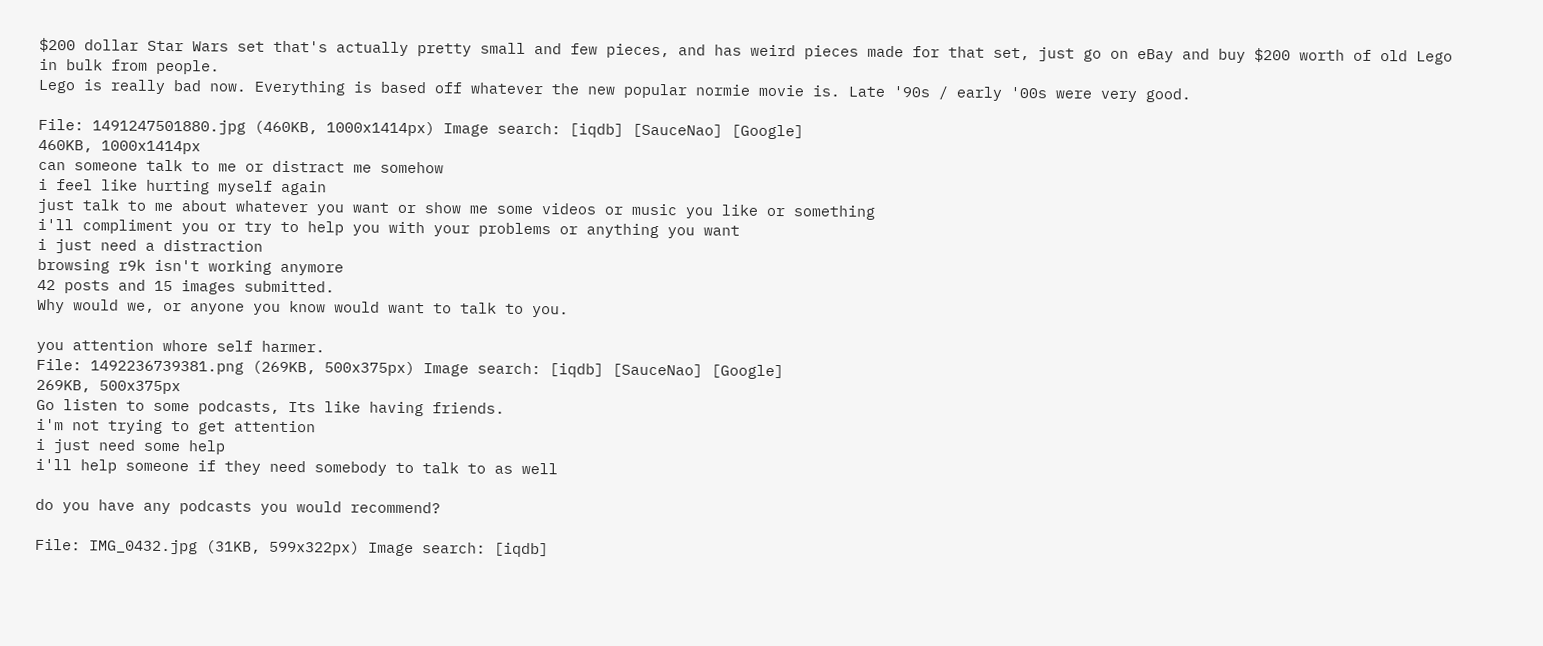$200 dollar Star Wars set that's actually pretty small and few pieces, and has weird pieces made for that set, just go on eBay and buy $200 worth of old Lego in bulk from people.
Lego is really bad now. Everything is based off whatever the new popular normie movie is. Late '90s / early '00s were very good.

File: 1491247501880.jpg (460KB, 1000x1414px) Image search: [iqdb] [SauceNao] [Google]
460KB, 1000x1414px
can someone talk to me or distract me somehow
i feel like hurting myself again
just talk to me about whatever you want or show me some videos or music you like or something
i'll compliment you or try to help you with your problems or anything you want
i just need a distraction
browsing r9k isn't working anymore
42 posts and 15 images submitted.
Why would we, or anyone you know would want to talk to you.

you attention whore self harmer.
File: 1492236739381.png (269KB, 500x375px) Image search: [iqdb] [SauceNao] [Google]
269KB, 500x375px
Go listen to some podcasts, Its like having friends.
i'm not trying to get attention
i just need some help
i'll help someone if they need somebody to talk to as well

do you have any podcasts you would recommend?

File: IMG_0432.jpg (31KB, 599x322px) Image search: [iqdb]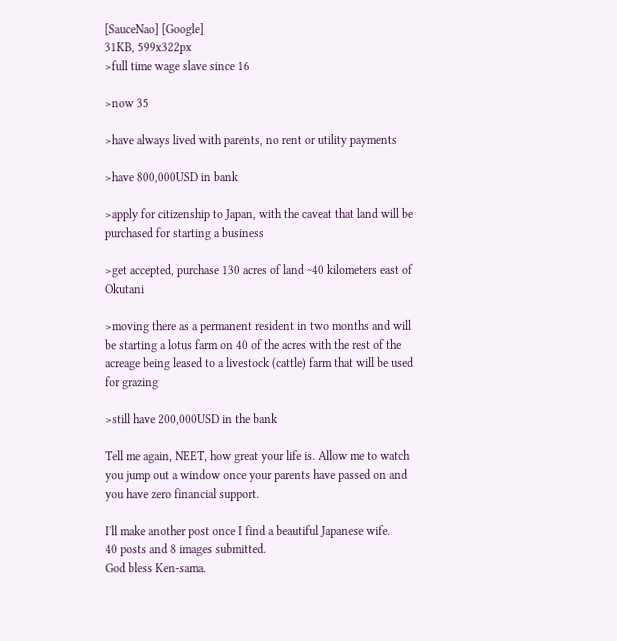[SauceNao] [Google]
31KB, 599x322px
>full time wage slave since 16

>now 35

>have always lived with parents, no rent or utility payments

>have 800,000USD in bank

>apply for citizenship to Japan, with the caveat that land will be purchased for starting a business

>get accepted, purchase 130 acres of land ~40 kilometers east of Okutani

>moving there as a permanent resident in two months and will be starting a lotus farm on 40 of the acres with the rest of the acreage being leased to a livestock (cattle) farm that will be used for grazing

>still have 200,000USD in the bank

Tell me again, NEET, how great your life is. Allow me to watch you jump out a window once your parents have passed on and you have zero financial support.

I'll make another post once I find a beautiful Japanese wife.
40 posts and 8 images submitted.
God bless Ken-sama.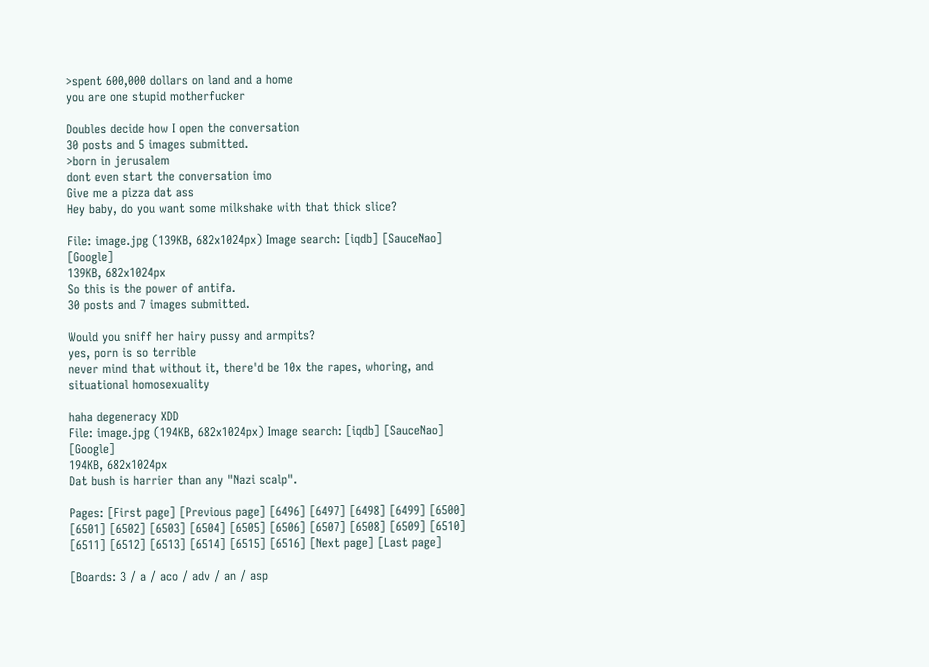>spent 600,000 dollars on land and a home
you are one stupid motherfucker

Doubles decide how I open the conversation
30 posts and 5 images submitted.
>born in jerusalem
dont even start the conversation imo
Give me a pizza dat ass
Hey baby, do you want some milkshake with that thick slice?

File: image.jpg (139KB, 682x1024px) Image search: [iqdb] [SauceNao] [Google]
139KB, 682x1024px
So this is the power of antifa.
30 posts and 7 images submitted.

Would you sniff her hairy pussy and armpits?
yes, porn is so terrible
never mind that without it, there'd be 10x the rapes, whoring, and situational homosexuality

haha degeneracy XDD
File: image.jpg (194KB, 682x1024px) Image search: [iqdb] [SauceNao] [Google]
194KB, 682x1024px
Dat bush is harrier than any "Nazi scalp".

Pages: [First page] [Previous page] [6496] [6497] [6498] [6499] [6500] [6501] [6502] [6503] [6504] [6505] [6506] [6507] [6508] [6509] [6510] [6511] [6512] [6513] [6514] [6515] [6516] [Next page] [Last page]

[Boards: 3 / a / aco / adv / an / asp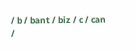/ b / bant / biz / c / can /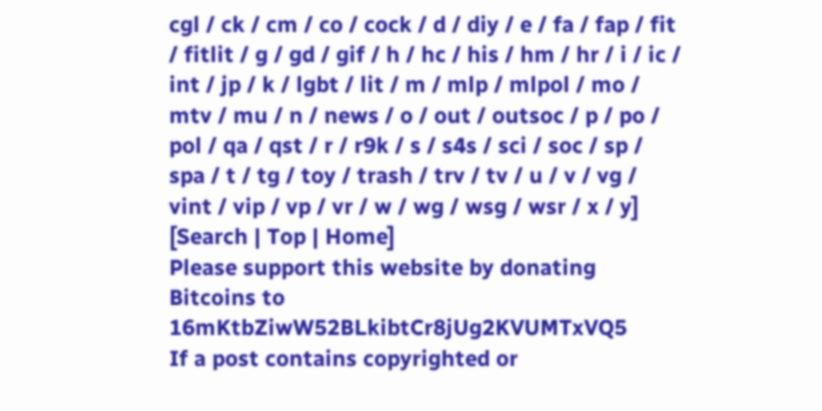cgl / ck / cm / co / cock / d / diy / e / fa / fap / fit / fitlit / g / gd / gif / h / hc / his / hm / hr / i / ic / int / jp / k / lgbt / lit / m / mlp / mlpol / mo / mtv / mu / n / news / o / out / outsoc / p / po / pol / qa / qst / r / r9k / s / s4s / sci / soc / sp / spa / t / tg / toy / trash / trv / tv / u / v / vg / vint / vip / vp / vr / w / wg / wsg / wsr / x / y] [Search | Top | Home]
Please support this website by donating Bitcoins to 16mKtbZiwW52BLkibtCr8jUg2KVUMTxVQ5
If a post contains copyrighted or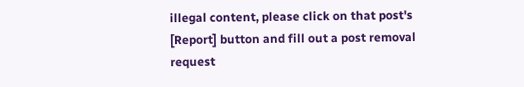illegal content, please click on that post's [Report] button and fill out a post removal request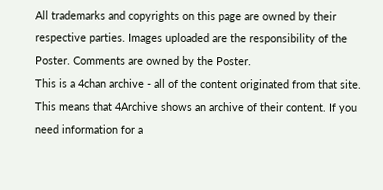All trademarks and copyrights on this page are owned by their respective parties. Images uploaded are the responsibility of the Poster. Comments are owned by the Poster.
This is a 4chan archive - all of the content originated from that site. This means that 4Archive shows an archive of their content. If you need information for a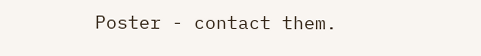Poster - contact them.